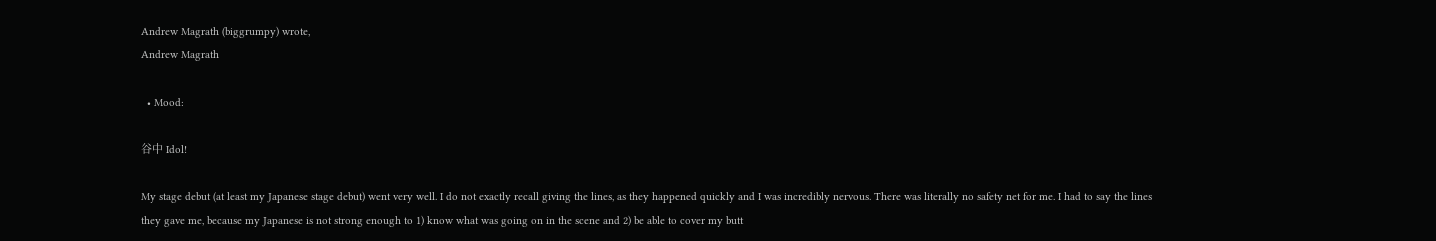Andrew Magrath (biggrumpy) wrote,
Andrew Magrath

  • Mood:

谷中 Idol!

My stage debut (at least my Japanese stage debut) went very well. I do not exactly recall giving the lines, as they happened quickly and I was incredibly nervous. There was literally no safety net for me. I had to say the lines they gave me, because my Japanese is not strong enough to 1) know what was going on in the scene and 2) be able to cover my butt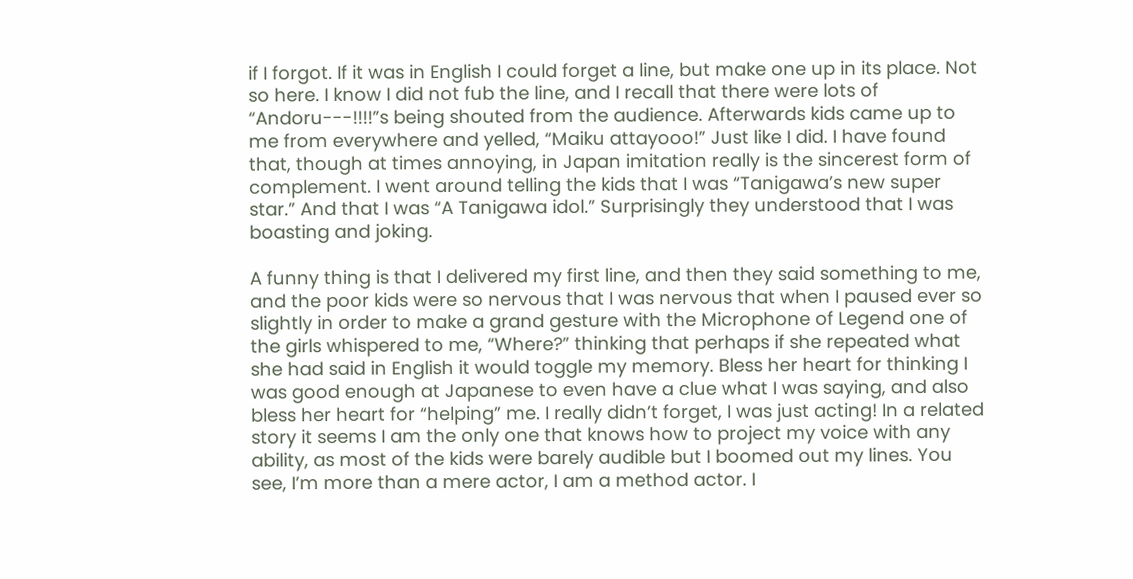if I forgot. If it was in English I could forget a line, but make one up in its place. Not so here. I know I did not fub the line, and I recall that there were lots of “Andoru---!!!!”s being shouted from the audience. Afterwards kids came up to me from everywhere and yelled, “Maiku attayooo!” Just like I did. I have found that, though at times annoying, in Japan imitation really is the sincerest form of complement. I went around telling the kids that I was “Tanigawa’s new super star.” And that I was “A Tanigawa idol.” Surprisingly they understood that I was boasting and joking.

A funny thing is that I delivered my first line, and then they said something to me, and the poor kids were so nervous that I was nervous that when I paused ever so slightly in order to make a grand gesture with the Microphone of Legend one of the girls whispered to me, “Where?” thinking that perhaps if she repeated what she had said in English it would toggle my memory. Bless her heart for thinking I was good enough at Japanese to even have a clue what I was saying, and also bless her heart for “helping” me. I really didn’t forget, I was just acting! In a related story it seems I am the only one that knows how to project my voice with any ability, as most of the kids were barely audible but I boomed out my lines. You see, I’m more than a mere actor, I am a method actor. I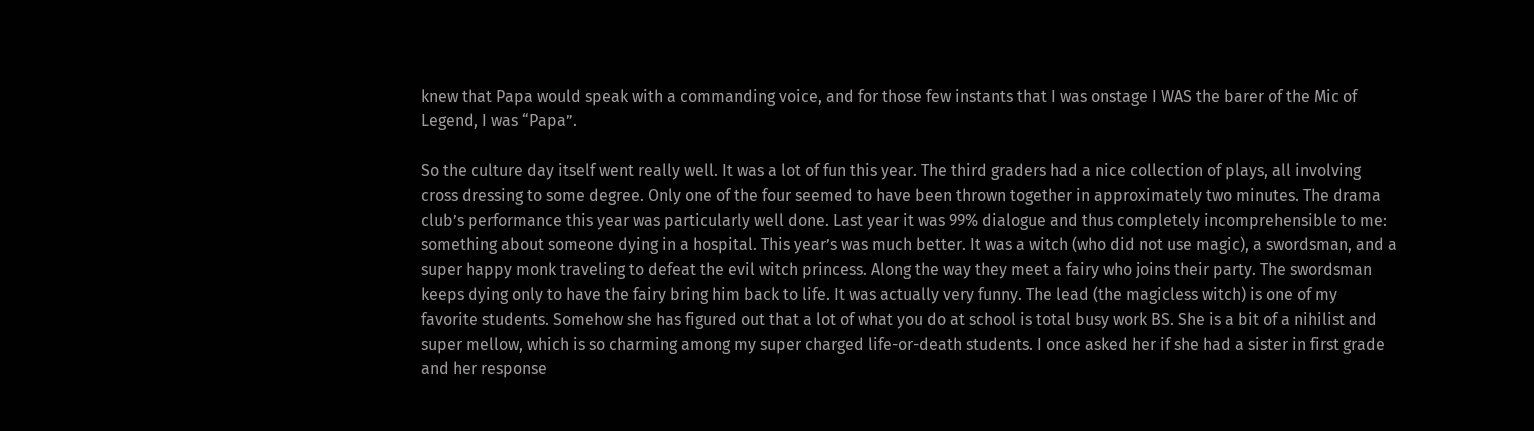knew that Papa would speak with a commanding voice, and for those few instants that I was onstage I WAS the barer of the Mic of Legend, I was “Papa”.

So the culture day itself went really well. It was a lot of fun this year. The third graders had a nice collection of plays, all involving cross dressing to some degree. Only one of the four seemed to have been thrown together in approximately two minutes. The drama club’s performance this year was particularly well done. Last year it was 99% dialogue and thus completely incomprehensible to me: something about someone dying in a hospital. This year’s was much better. It was a witch (who did not use magic), a swordsman, and a super happy monk traveling to defeat the evil witch princess. Along the way they meet a fairy who joins their party. The swordsman keeps dying only to have the fairy bring him back to life. It was actually very funny. The lead (the magicless witch) is one of my favorite students. Somehow she has figured out that a lot of what you do at school is total busy work BS. She is a bit of a nihilist and super mellow, which is so charming among my super charged life-or-death students. I once asked her if she had a sister in first grade and her response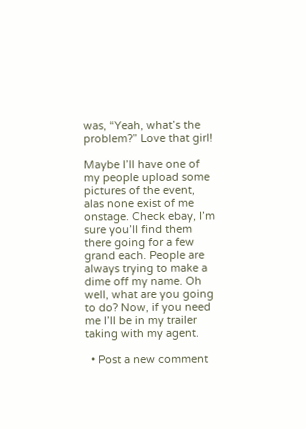was, “Yeah, what’s the problem?” Love that girl!

Maybe I’ll have one of my people upload some pictures of the event, alas none exist of me onstage. Check ebay, I’m sure you’ll find them there going for a few grand each. People are always trying to make a dime off my name. Oh well, what are you going to do? Now, if you need me I’ll be in my trailer taking with my agent.

  • Post a new comment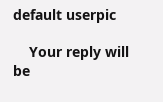default userpic

    Your reply will be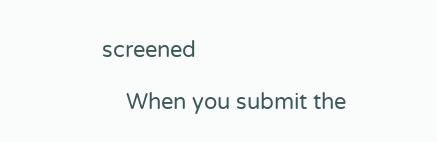screened

    When you submit the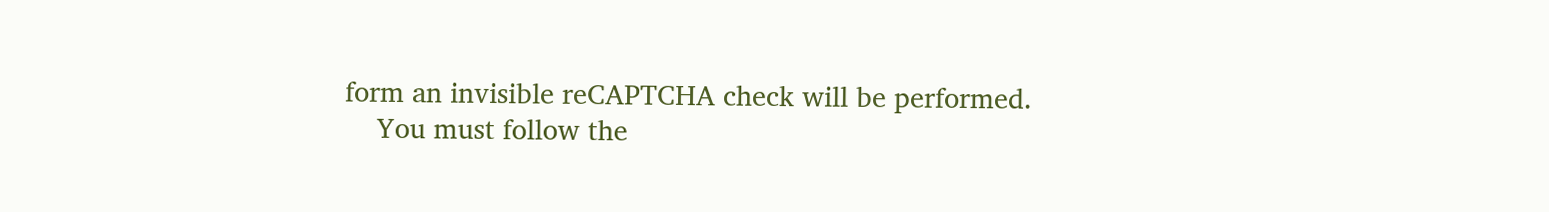form an invisible reCAPTCHA check will be performed.
    You must follow the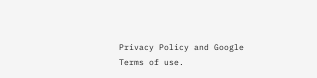Privacy Policy and Google Terms of use.